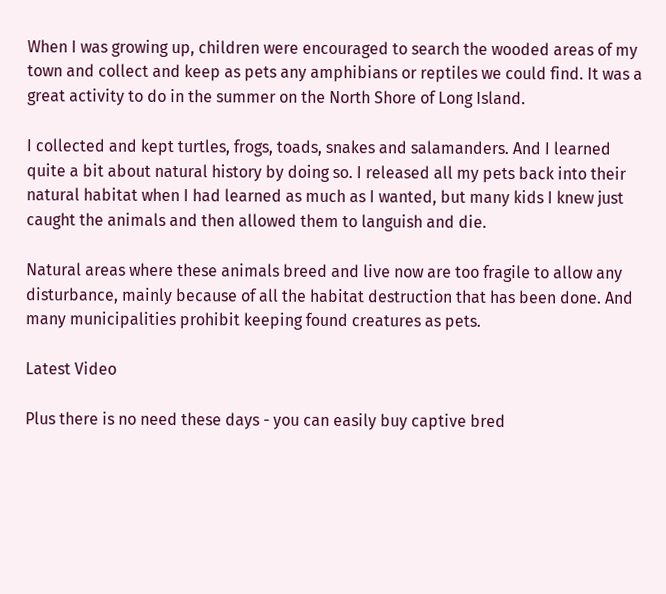When I was growing up, children were encouraged to search the wooded areas of my town and collect and keep as pets any amphibians or reptiles we could find. It was a great activity to do in the summer on the North Shore of Long Island.

I collected and kept turtles, frogs, toads, snakes and salamanders. And I learned quite a bit about natural history by doing so. I released all my pets back into their natural habitat when I had learned as much as I wanted, but many kids I knew just caught the animals and then allowed them to languish and die.

Natural areas where these animals breed and live now are too fragile to allow any disturbance, mainly because of all the habitat destruction that has been done. And many municipalities prohibit keeping found creatures as pets.

Latest Video

Plus there is no need these days - you can easily buy captive bred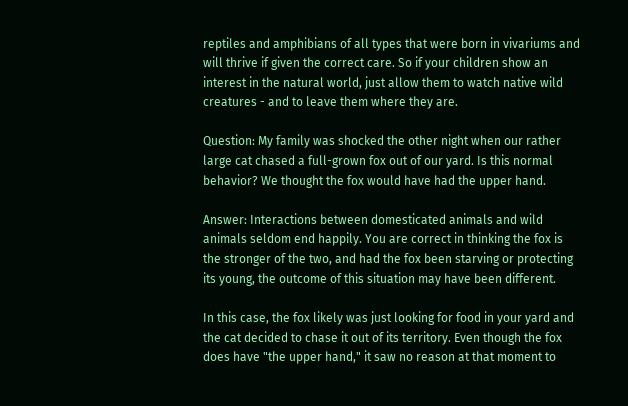reptiles and amphibians of all types that were born in vivariums and will thrive if given the correct care. So if your children show an interest in the natural world, just allow them to watch native wild creatures - and to leave them where they are.

Question: My family was shocked the other night when our rather large cat chased a full-grown fox out of our yard. Is this normal behavior? We thought the fox would have had the upper hand.

Answer: Interactions between domesticated animals and wild animals seldom end happily. You are correct in thinking the fox is the stronger of the two, and had the fox been starving or protecting its young, the outcome of this situation may have been different.

In this case, the fox likely was just looking for food in your yard and the cat decided to chase it out of its territory. Even though the fox does have "the upper hand," it saw no reason at that moment to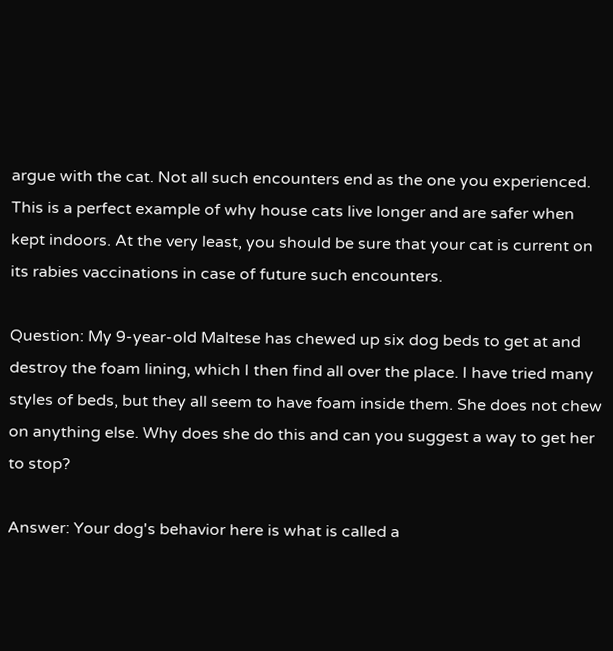argue with the cat. Not all such encounters end as the one you experienced. This is a perfect example of why house cats live longer and are safer when kept indoors. At the very least, you should be sure that your cat is current on its rabies vaccinations in case of future such encounters.

Question: My 9-year-old Maltese has chewed up six dog beds to get at and destroy the foam lining, which I then find all over the place. I have tried many styles of beds, but they all seem to have foam inside them. She does not chew on anything else. Why does she do this and can you suggest a way to get her to stop?

Answer: Your dog's behavior here is what is called a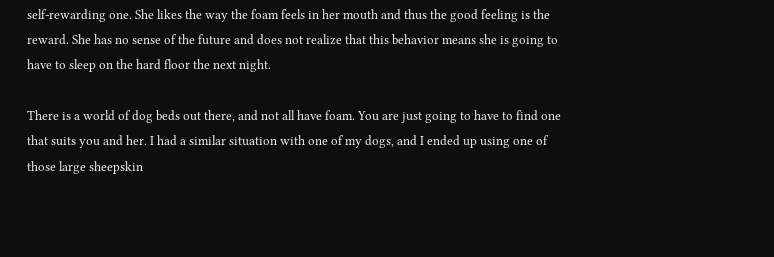self-rewarding one. She likes the way the foam feels in her mouth and thus the good feeling is the reward. She has no sense of the future and does not realize that this behavior means she is going to have to sleep on the hard floor the next night.

There is a world of dog beds out there, and not all have foam. You are just going to have to find one that suits you and her. I had a similar situation with one of my dogs, and I ended up using one of those large sheepskin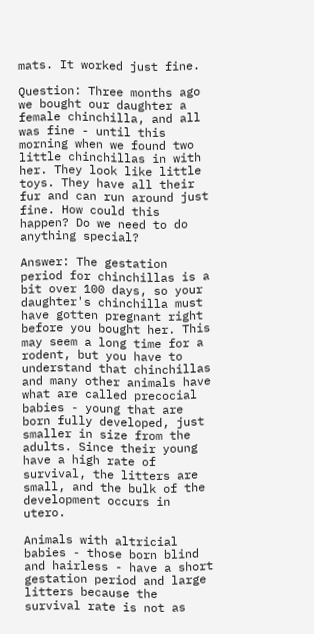mats. It worked just fine.

Question: Three months ago we bought our daughter a female chinchilla, and all was fine - until this morning when we found two little chinchillas in with her. They look like little toys. They have all their fur and can run around just fine. How could this happen? Do we need to do anything special?

Answer: The gestation period for chinchillas is a bit over 100 days, so your daughter's chinchilla must have gotten pregnant right before you bought her. This may seem a long time for a rodent, but you have to understand that chinchillas and many other animals have what are called precocial babies - young that are born fully developed, just smaller in size from the adults. Since their young have a high rate of survival, the litters are small, and the bulk of the development occurs in utero.

Animals with altricial babies - those born blind and hairless - have a short gestation period and large litters because the survival rate is not as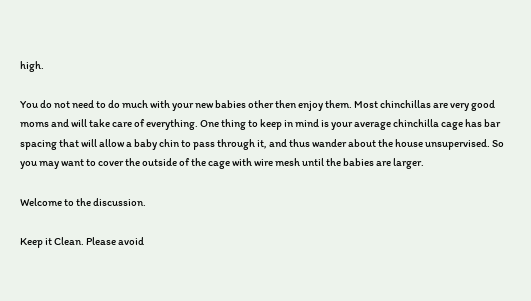high.

You do not need to do much with your new babies other then enjoy them. Most chinchillas are very good moms and will take care of everything. One thing to keep in mind is your average chinchilla cage has bar spacing that will allow a baby chin to pass through it, and thus wander about the house unsupervised. So you may want to cover the outside of the cage with wire mesh until the babies are larger.

Welcome to the discussion.

Keep it Clean. Please avoid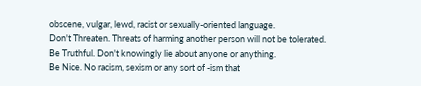obscene, vulgar, lewd, racist or sexually-oriented language.
Don't Threaten. Threats of harming another person will not be tolerated.
Be Truthful. Don't knowingly lie about anyone or anything.
Be Nice. No racism, sexism or any sort of -ism that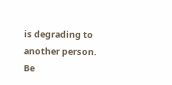is degrading to another person.
Be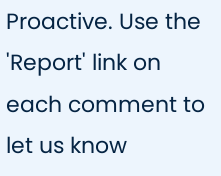Proactive. Use the 'Report' link on each comment to let us know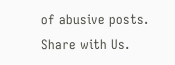of abusive posts.
Share with Us.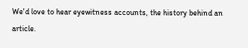We'd love to hear eyewitness accounts, the history behind an article.